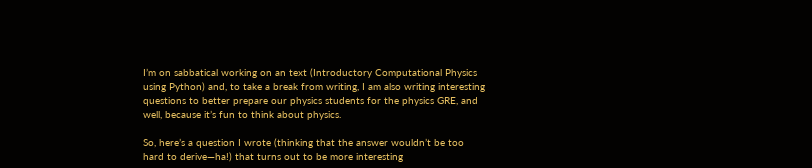I’m on sabbatical working on an text (Introductory Computational Physics using Python) and, to take a break from writing, I am also writing interesting questions to better prepare our physics students for the physics GRE, and well, because it’s fun to think about physics.

So, here’s a question I wrote (thinking that the answer wouldn’t be too hard to derive—ha!) that turns out to be more interesting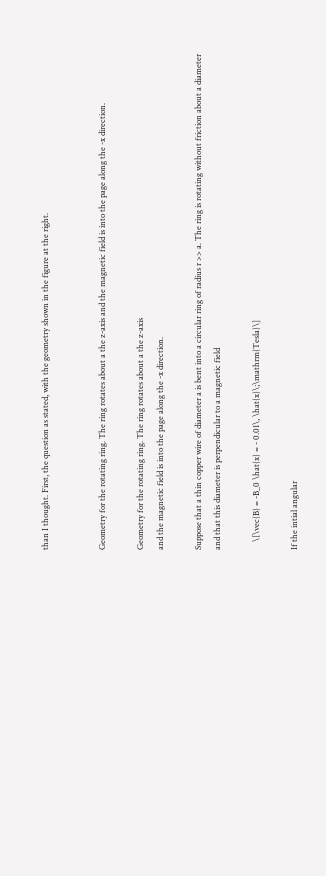than I thought. First, the question as stated, with the geometry shown in the figure at the right.


Geometry for the rotating ring. The ring rotates about a the z-axis and the magnetic field is into the page along the -x direction.

Geometry for the rotating ring. The ring rotates about a the z-axis
and the magnetic field is into the page along the -x direction.

Suppose that a thin copper wire of diameter a is bent into a circular ring of radius r >> a. The ring is rotating without friction about a diameter and that this diameter is perpendicular to a magnetic field

    \[\vec{B} = -B_0 \hat{x} = - 0.01\, \hat{x}\;\mathrm{Tesla}\]

If the intial angular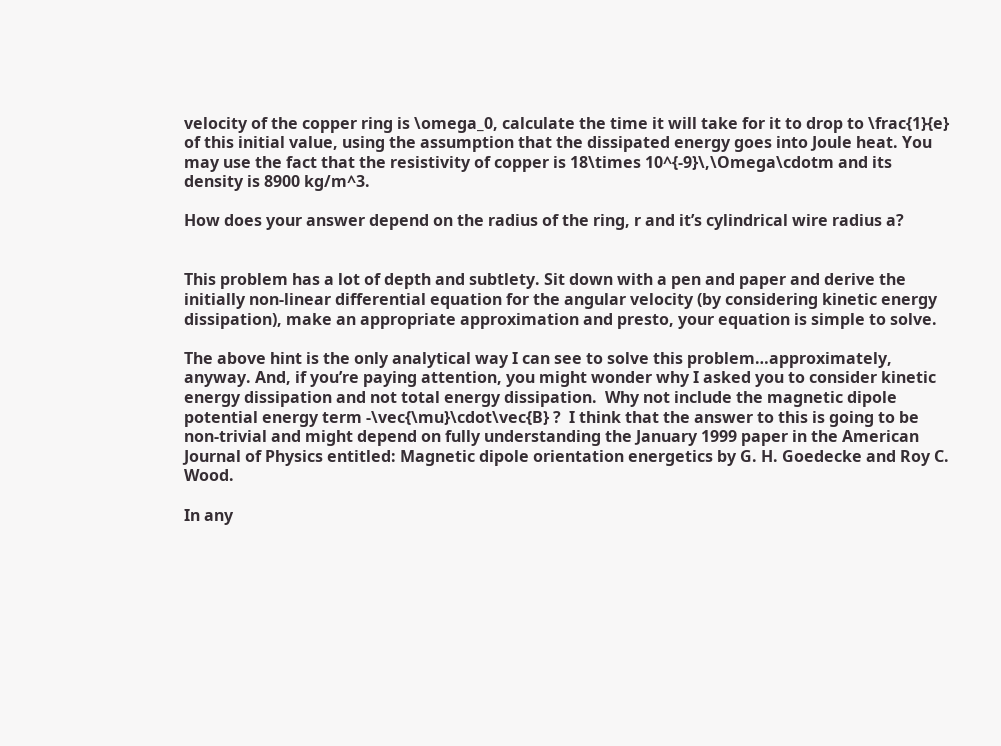velocity of the copper ring is \omega_0, calculate the time it will take for it to drop to \frac{1}{e} of this initial value, using the assumption that the dissipated energy goes into Joule heat. You may use the fact that the resistivity of copper is 18\times 10^{-9}\,\Omega\cdotm and its density is 8900 kg/m^3.

How does your answer depend on the radius of the ring, r and it’s cylindrical wire radius a?


This problem has a lot of depth and subtlety. Sit down with a pen and paper and derive the initially non-linear differential equation for the angular velocity (by considering kinetic energy dissipation), make an appropriate approximation and presto, your equation is simple to solve.

The above hint is the only analytical way I can see to solve this problem…approximately, anyway. And, if you’re paying attention, you might wonder why I asked you to consider kinetic energy dissipation and not total energy dissipation.  Why not include the magnetic dipole potential energy term -\vec{\mu}\cdot\vec{B} ?  I think that the answer to this is going to be non-trivial and might depend on fully understanding the January 1999 paper in the American Journal of Physics entitled: Magnetic dipole orientation energetics by G. H. Goedecke and Roy C. Wood.

In any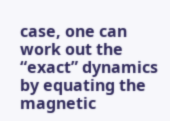case, one can work out the “exact” dynamics by equating the magnetic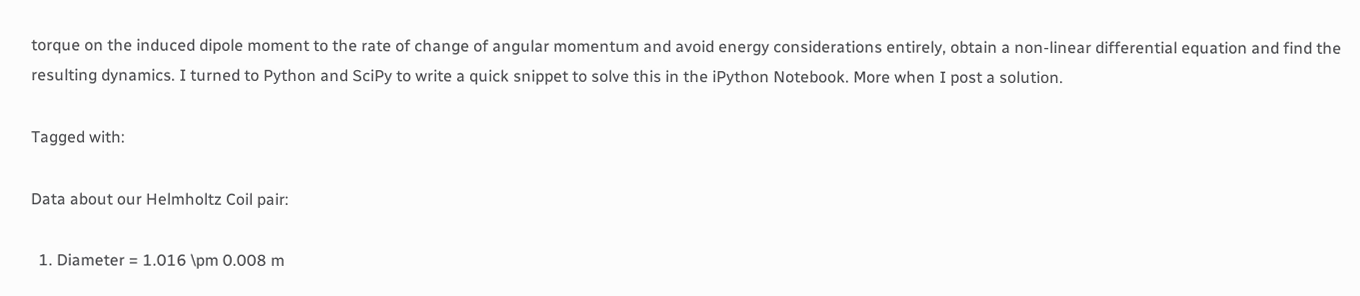torque on the induced dipole moment to the rate of change of angular momentum and avoid energy considerations entirely, obtain a non-linear differential equation and find the resulting dynamics. I turned to Python and SciPy to write a quick snippet to solve this in the iPython Notebook. More when I post a solution.

Tagged with:

Data about our Helmholtz Coil pair:

  1. Diameter = 1.016 \pm 0.008 m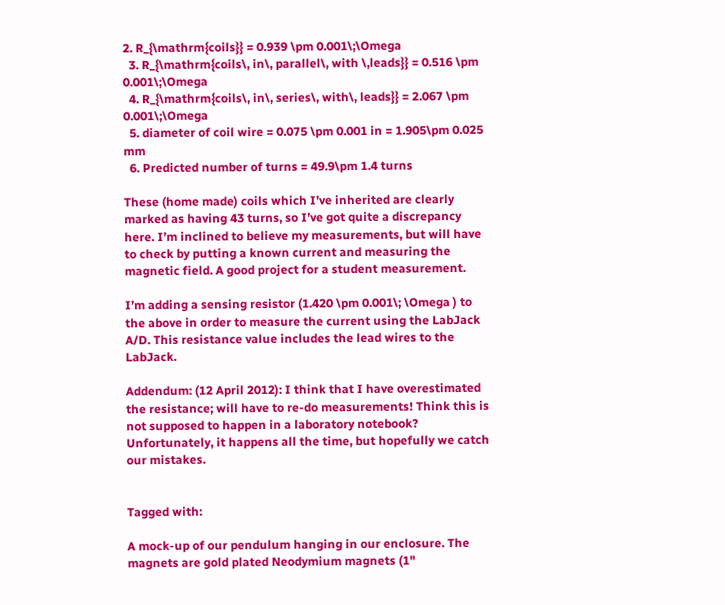2. R_{\mathrm{coils}} = 0.939 \pm 0.001\;\Omega
  3. R_{\mathrm{coils\, in\, parallel\, with \,leads}} = 0.516 \pm 0.001\;\Omega
  4. R_{\mathrm{coils\, in\, series\, with\, leads}} = 2.067 \pm 0.001\;\Omega
  5. diameter of coil wire = 0.075 \pm 0.001 in = 1.905\pm 0.025 mm
  6. Predicted number of turns = 49.9\pm 1.4 turns

These (home made) coils which I’ve inherited are clearly  marked as having 43 turns, so I’ve got quite a discrepancy here. I’m inclined to believe my measurements, but will have to check by putting a known current and measuring the magnetic field. A good project for a student measurement.

I’m adding a sensing resistor (1.420 \pm 0.001\; \Omega ) to the above in order to measure the current using the LabJack A/D. This resistance value includes the lead wires to the LabJack.

Addendum: (12 April 2012): I think that I have overestimated the resistance; will have to re-do measurements! Think this is not supposed to happen in a laboratory notebook? Unfortunately, it happens all the time, but hopefully we catch our mistakes.


Tagged with:

A mock-up of our pendulum hanging in our enclosure. The magnets are gold plated Neodymium magnets (1"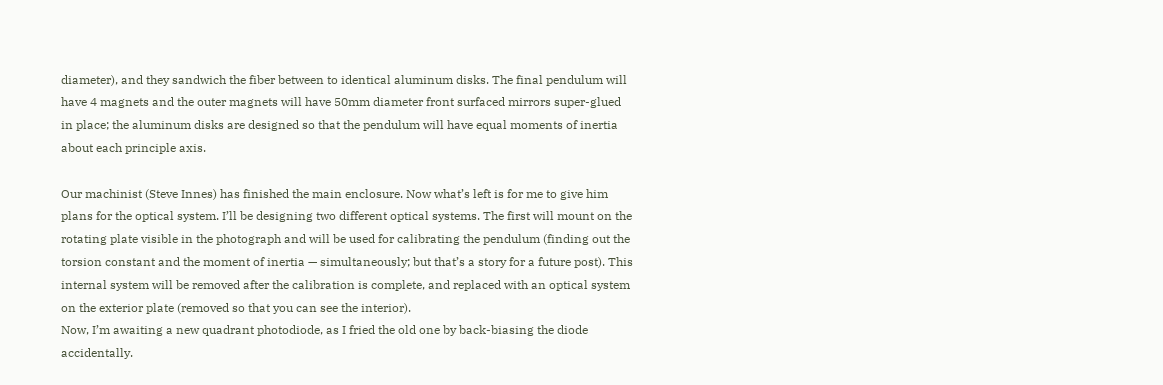diameter), and they sandwich the fiber between to identical aluminum disks. The final pendulum will have 4 magnets and the outer magnets will have 50mm diameter front surfaced mirrors super-glued in place; the aluminum disks are designed so that the pendulum will have equal moments of inertia about each principle axis.

Our machinist (Steve Innes) has finished the main enclosure. Now what’s left is for me to give him plans for the optical system. I’ll be designing two different optical systems. The first will mount on the rotating plate visible in the photograph and will be used for calibrating the pendulum (finding out the torsion constant and the moment of inertia — simultaneously; but that’s a story for a future post). This internal system will be removed after the calibration is complete, and replaced with an optical system on the exterior plate (removed so that you can see the interior).
Now, I’m awaiting a new quadrant photodiode, as I fried the old one by back-biasing the diode accidentally.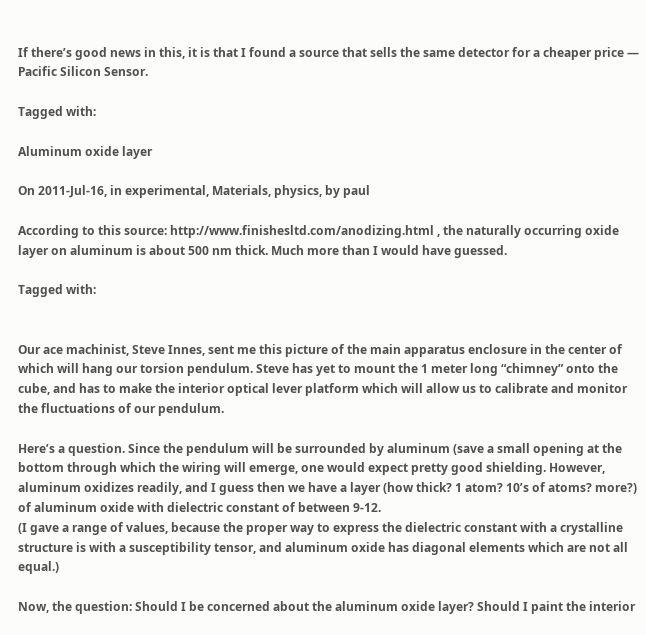If there’s good news in this, it is that I found a source that sells the same detector for a cheaper price — Pacific Silicon Sensor.

Tagged with:

Aluminum oxide layer

On 2011-Jul-16, in experimental, Materials, physics, by paul

According to this source: http://www.finishesltd.com/anodizing.html , the naturally occurring oxide layer on aluminum is about 500 nm thick. Much more than I would have guessed.

Tagged with:


Our ace machinist, Steve Innes, sent me this picture of the main apparatus enclosure in the center of which will hang our torsion pendulum. Steve has yet to mount the 1 meter long “chimney” onto the cube, and has to make the interior optical lever platform which will allow us to calibrate and monitor the fluctuations of our pendulum.

Here’s a question. Since the pendulum will be surrounded by aluminum (save a small opening at the bottom through which the wiring will emerge, one would expect pretty good shielding. However, aluminum oxidizes readily, and I guess then we have a layer (how thick? 1 atom? 10’s of atoms? more?) of aluminum oxide with dielectric constant of between 9-12.
(I gave a range of values, because the proper way to express the dielectric constant with a crystalline structure is with a susceptibility tensor, and aluminum oxide has diagonal elements which are not all equal.)

Now, the question: Should I be concerned about the aluminum oxide layer? Should I paint the interior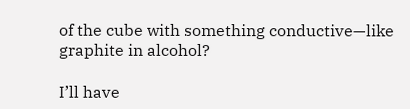of the cube with something conductive—like graphite in alcohol?

I’ll have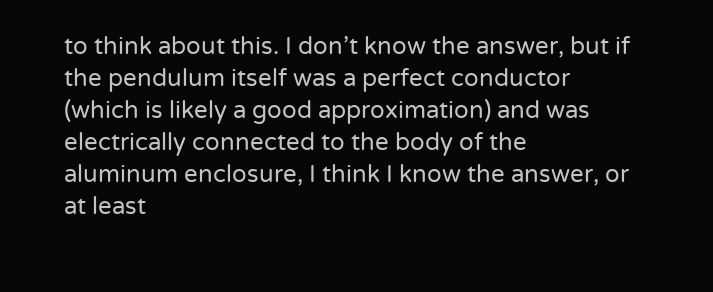to think about this. I don’t know the answer, but if the pendulum itself was a perfect conductor (which is likely a good approximation) and was electrically connected to the body of the aluminum enclosure, I think I know the answer, or at least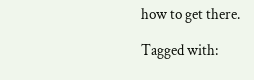how to get there.

Tagged with: